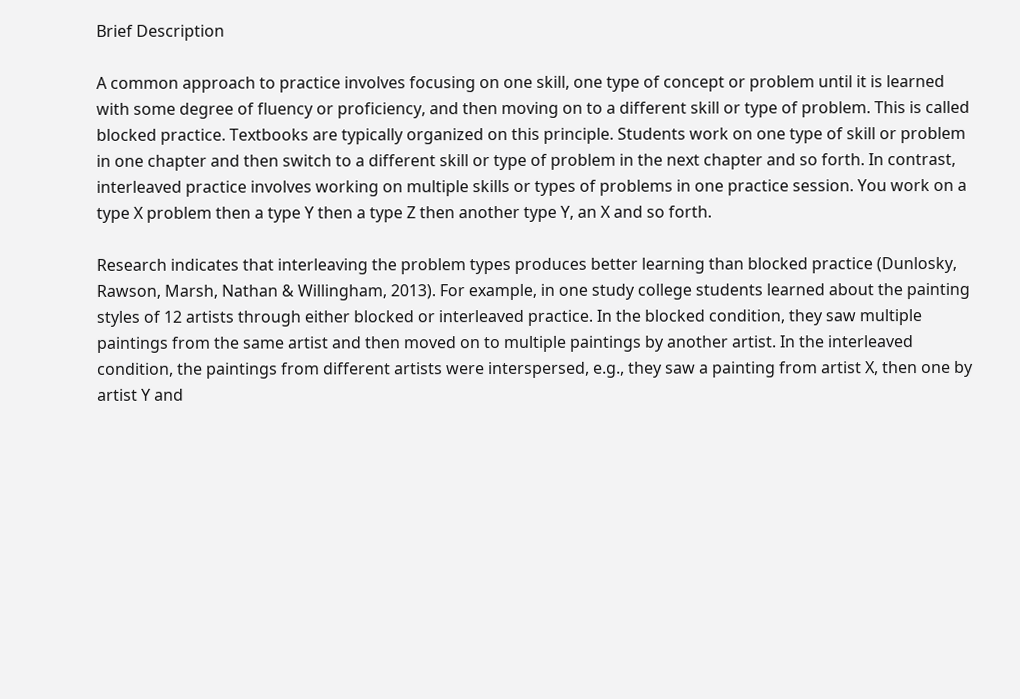Brief Description

A common approach to practice involves focusing on one skill, one type of concept or problem until it is learned with some degree of fluency or proficiency, and then moving on to a different skill or type of problem. This is called blocked practice. Textbooks are typically organized on this principle. Students work on one type of skill or problem in one chapter and then switch to a different skill or type of problem in the next chapter and so forth. In contrast, interleaved practice involves working on multiple skills or types of problems in one practice session. You work on a type X problem then a type Y then a type Z then another type Y, an X and so forth.

Research indicates that interleaving the problem types produces better learning than blocked practice (Dunlosky, Rawson, Marsh, Nathan & Willingham, 2013). For example, in one study college students learned about the painting styles of 12 artists through either blocked or interleaved practice. In the blocked condition, they saw multiple paintings from the same artist and then moved on to multiple paintings by another artist. In the interleaved condition, the paintings from different artists were interspersed, e.g., they saw a painting from artist X, then one by artist Y and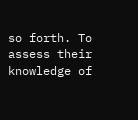so forth. To assess their knowledge of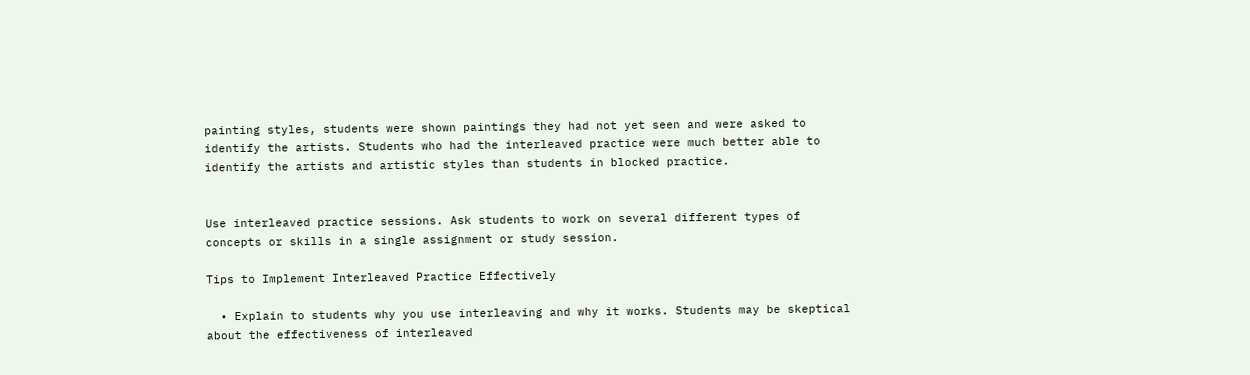painting styles, students were shown paintings they had not yet seen and were asked to identify the artists. Students who had the interleaved practice were much better able to identify the artists and artistic styles than students in blocked practice.


Use interleaved practice sessions. Ask students to work on several different types of concepts or skills in a single assignment or study session.

Tips to Implement Interleaved Practice Effectively

  • Explain to students why you use interleaving and why it works. Students may be skeptical about the effectiveness of interleaved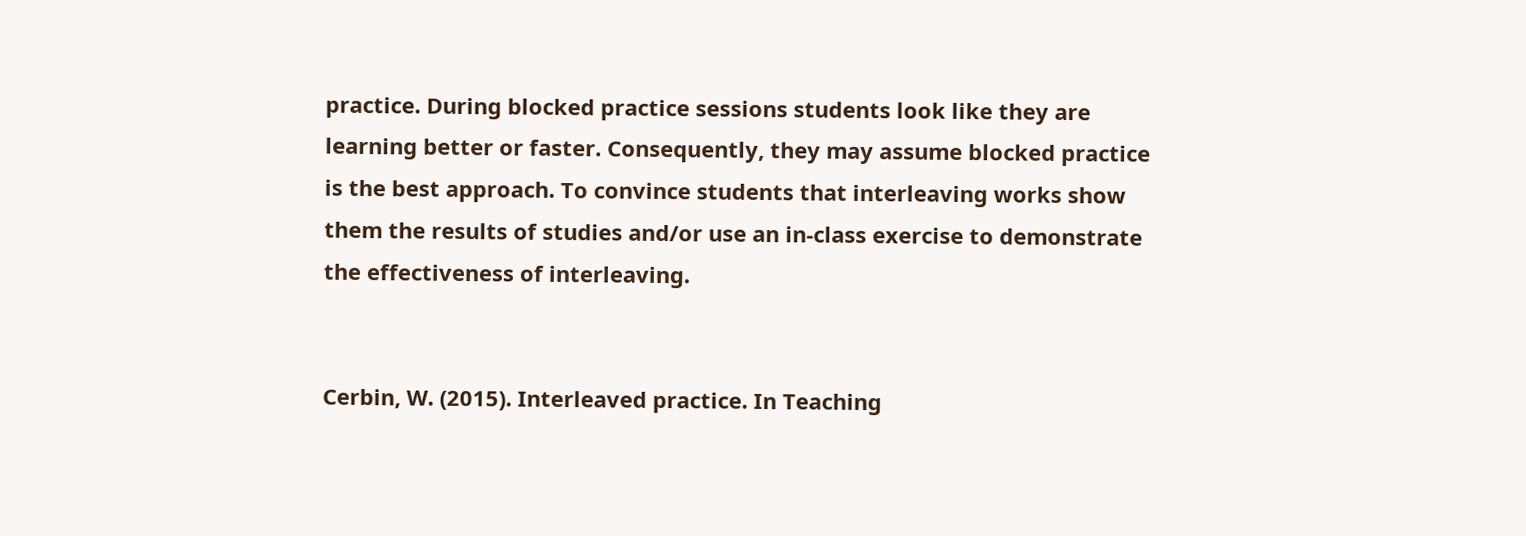practice. During blocked practice sessions students look like they are learning better or faster. Consequently, they may assume blocked practice is the best approach. To convince students that interleaving works show them the results of studies and/or use an in-class exercise to demonstrate the effectiveness of interleaving.


Cerbin, W. (2015). Interleaved practice. In Teaching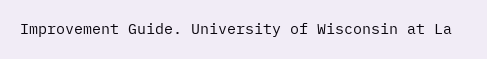Improvement Guide. University of Wisconsin at La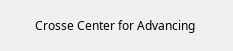Crosse Center for Advancing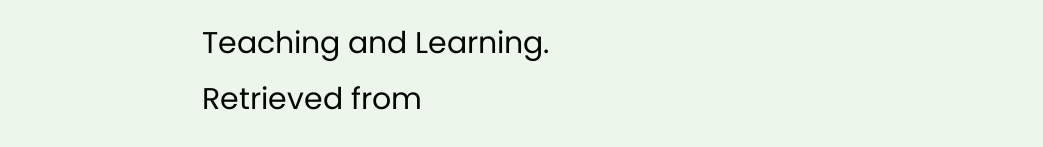Teaching and Learning. Retrieved from